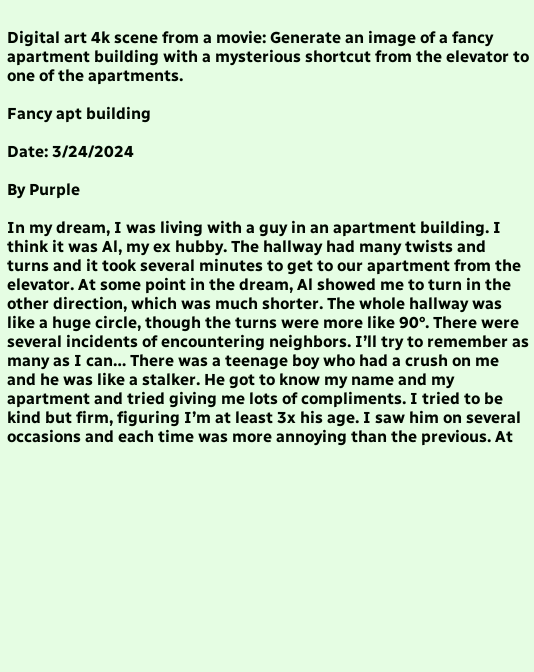Digital art 4k scene from a movie: Generate an image of a fancy apartment building with a mysterious shortcut from the elevator to one of the apartments.

Fancy apt building

Date: 3/24/2024

By Purple

In my dream, I was living with a guy in an apartment building. I think it was Al, my ex hubby. The hallway had many twists and turns and it took several minutes to get to our apartment from the elevator. At some point in the dream, Al showed me to turn in the other direction, which was much shorter. The whole hallway was like a huge circle, though the turns were more like 90°. There were several incidents of encountering neighbors. I’ll try to remember as many as I can… There was a teenage boy who had a crush on me and he was like a stalker. He got to know my name and my apartment and tried giving me lots of compliments. I tried to be kind but firm, figuring I’m at least 3x his age. I saw him on several occasions and each time was more annoying than the previous. At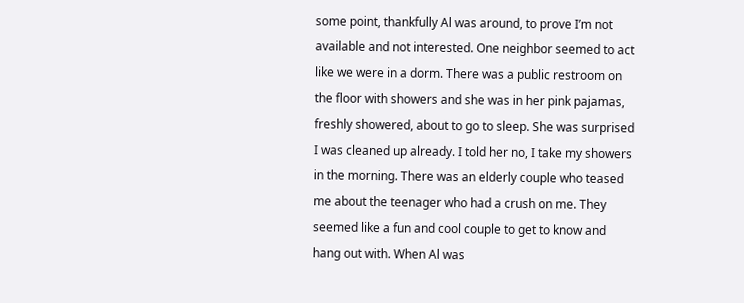some point, thankfully Al was around, to prove I’m not available and not interested. One neighbor seemed to act like we were in a dorm. There was a public restroom on the floor with showers and she was in her pink pajamas, freshly showered, about to go to sleep. She was surprised I was cleaned up already. I told her no, I take my showers in the morning. There was an elderly couple who teased me about the teenager who had a crush on me. They seemed like a fun and cool couple to get to know and hang out with. When Al was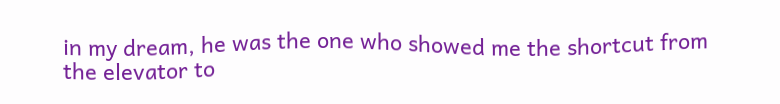in my dream, he was the one who showed me the shortcut from the elevator to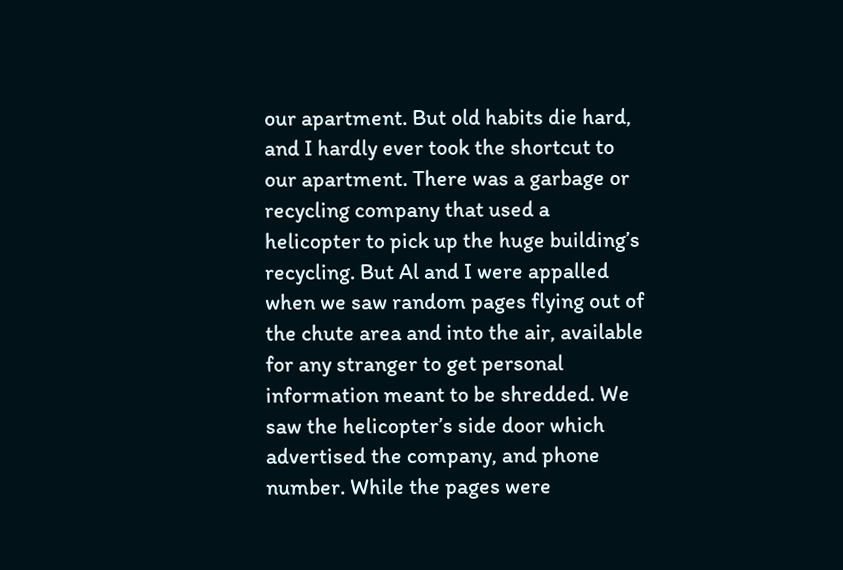our apartment. But old habits die hard, and I hardly ever took the shortcut to our apartment. There was a garbage or recycling company that used a helicopter to pick up the huge building’s recycling. But Al and I were appalled when we saw random pages flying out of the chute area and into the air, available for any stranger to get personal information meant to be shredded. We saw the helicopter’s side door which advertised the company, and phone number. While the pages were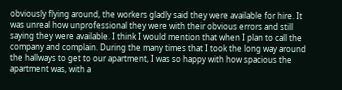obviously flying around, the workers gladly said they were available for hire. It was unreal how unprofessional they were with their obvious errors and still saying they were available. I think I would mention that when I plan to call the company and complain. During the many times that I took the long way around the hallways to get to our apartment, I was so happy with how spacious the apartment was, with a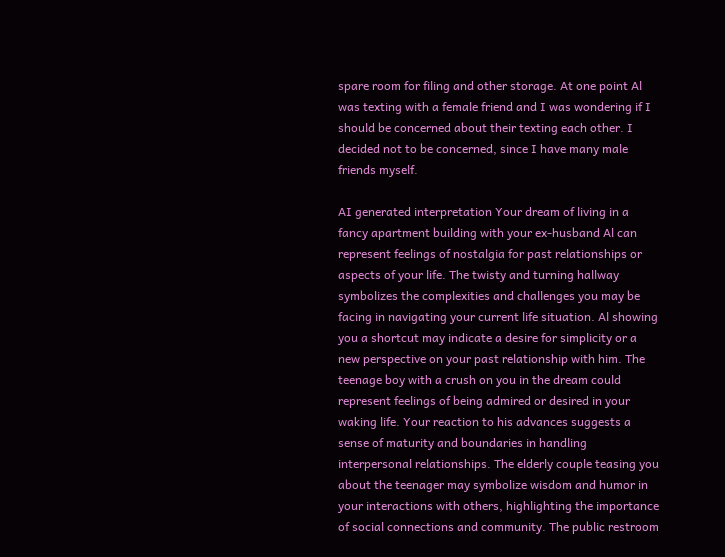spare room for filing and other storage. At one point Al was texting with a female friend and I was wondering if I should be concerned about their texting each other. I decided not to be concerned, since I have many male friends myself.

AI generated interpretation Your dream of living in a fancy apartment building with your ex-husband Al can represent feelings of nostalgia for past relationships or aspects of your life. The twisty and turning hallway symbolizes the complexities and challenges you may be facing in navigating your current life situation. Al showing you a shortcut may indicate a desire for simplicity or a new perspective on your past relationship with him. The teenage boy with a crush on you in the dream could represent feelings of being admired or desired in your waking life. Your reaction to his advances suggests a sense of maturity and boundaries in handling interpersonal relationships. The elderly couple teasing you about the teenager may symbolize wisdom and humor in your interactions with others, highlighting the importance of social connections and community. The public restroom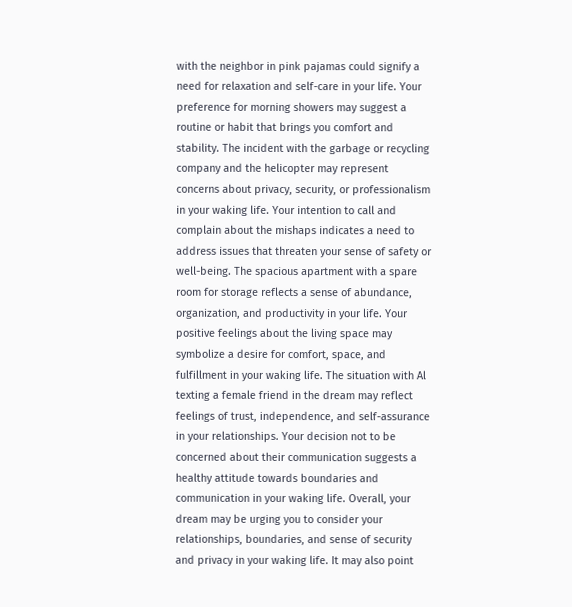with the neighbor in pink pajamas could signify a need for relaxation and self-care in your life. Your preference for morning showers may suggest a routine or habit that brings you comfort and stability. The incident with the garbage or recycling company and the helicopter may represent concerns about privacy, security, or professionalism in your waking life. Your intention to call and complain about the mishaps indicates a need to address issues that threaten your sense of safety or well-being. The spacious apartment with a spare room for storage reflects a sense of abundance, organization, and productivity in your life. Your positive feelings about the living space may symbolize a desire for comfort, space, and fulfillment in your waking life. The situation with Al texting a female friend in the dream may reflect feelings of trust, independence, and self-assurance in your relationships. Your decision not to be concerned about their communication suggests a healthy attitude towards boundaries and communication in your waking life. Overall, your dream may be urging you to consider your relationships, boundaries, and sense of security and privacy in your waking life. It may also point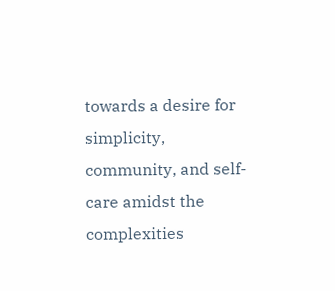towards a desire for simplicity, community, and self-care amidst the complexities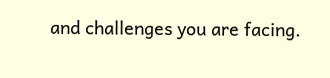and challenges you are facing.